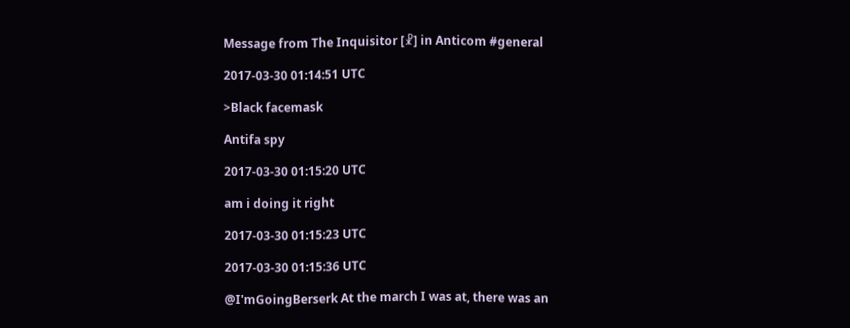Message from The Inquisitor [☧] in Anticom #general

2017-03-30 01:14:51 UTC

>Black facemask

Antifa spy

2017-03-30 01:15:20 UTC

am i doing it right

2017-03-30 01:15:23 UTC

2017-03-30 01:15:36 UTC

@I'mGoingBerserk At the march I was at, there was an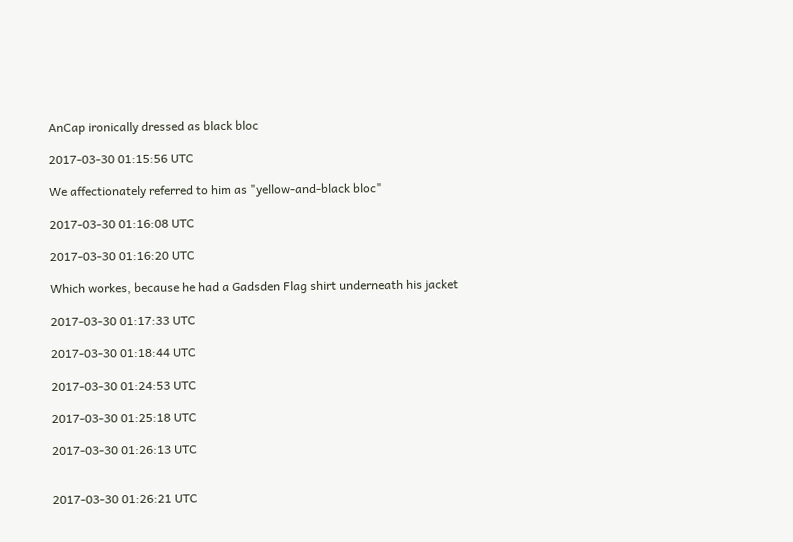AnCap ironically dressed as black bloc

2017-03-30 01:15:56 UTC

We affectionately referred to him as "yellow-and-black bloc"

2017-03-30 01:16:08 UTC

2017-03-30 01:16:20 UTC

Which workes, because he had a Gadsden Flag shirt underneath his jacket

2017-03-30 01:17:33 UTC

2017-03-30 01:18:44 UTC

2017-03-30 01:24:53 UTC

2017-03-30 01:25:18 UTC

2017-03-30 01:26:13 UTC


2017-03-30 01:26:21 UTC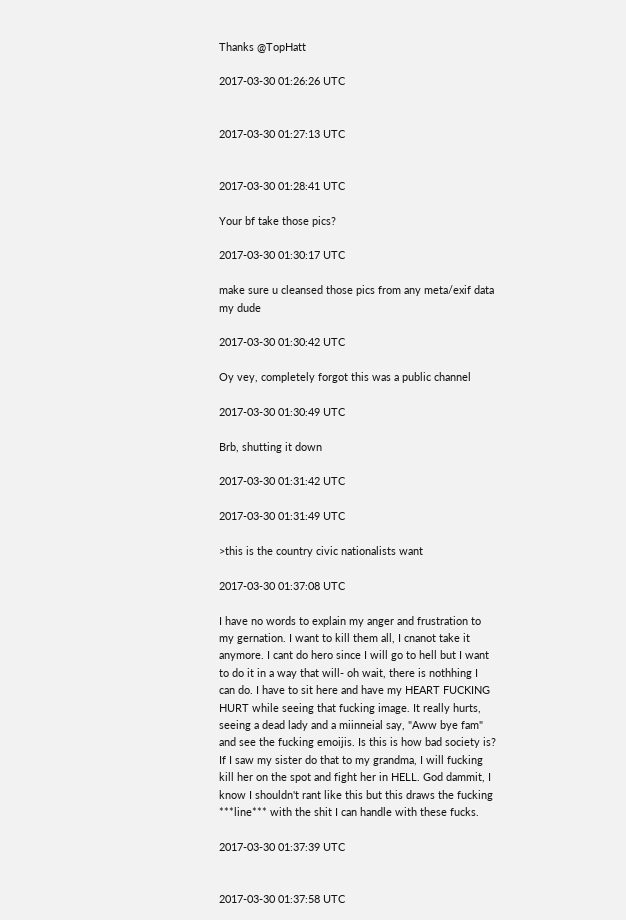Thanks @TopHatt

2017-03-30 01:26:26 UTC


2017-03-30 01:27:13 UTC


2017-03-30 01:28:41 UTC

Your bf take those pics?

2017-03-30 01:30:17 UTC

make sure u cleansed those pics from any meta/exif data my dude

2017-03-30 01:30:42 UTC

Oy vey, completely forgot this was a public channel

2017-03-30 01:30:49 UTC

Brb, shutting it down

2017-03-30 01:31:42 UTC

2017-03-30 01:31:49 UTC

>this is the country civic nationalists want

2017-03-30 01:37:08 UTC

I have no words to explain my anger and frustration to my gernation. I want to kill them all, I cnanot take it anymore. I cant do hero since I will go to hell but I want to do it in a way that will- oh wait, there is nothhing I can do. I have to sit here and have my HEART FUCKING HURT while seeing that fucking image. It really hurts, seeing a dead lady and a miinneial say, "Aww bye fam" and see the fucking emoijis. Is this is how bad society is? If I saw my sister do that to my grandma, I will fucking kill her on the spot and fight her in HELL. God dammit, I know I shouldn't rant like this but this draws the fucking ***line*** with the shit I can handle with these fucks.

2017-03-30 01:37:39 UTC


2017-03-30 01:37:58 UTC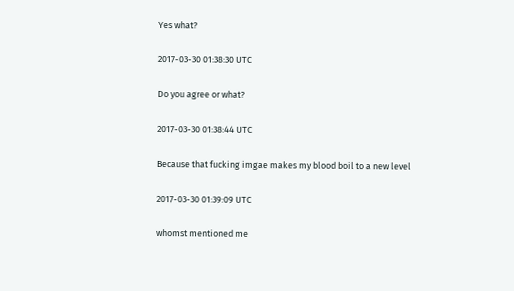Yes what?

2017-03-30 01:38:30 UTC

Do you agree or what?

2017-03-30 01:38:44 UTC

Because that fucking imgae makes my blood boil to a new level

2017-03-30 01:39:09 UTC

whomst mentioned me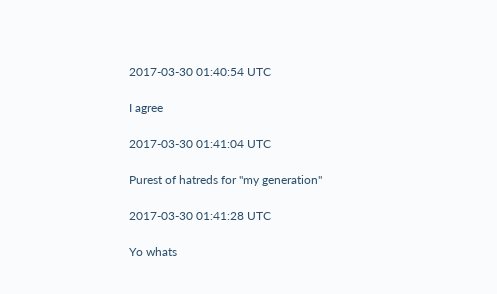2017-03-30 01:40:54 UTC

I agree

2017-03-30 01:41:04 UTC

Purest of hatreds for "my generation"

2017-03-30 01:41:28 UTC

Yo whats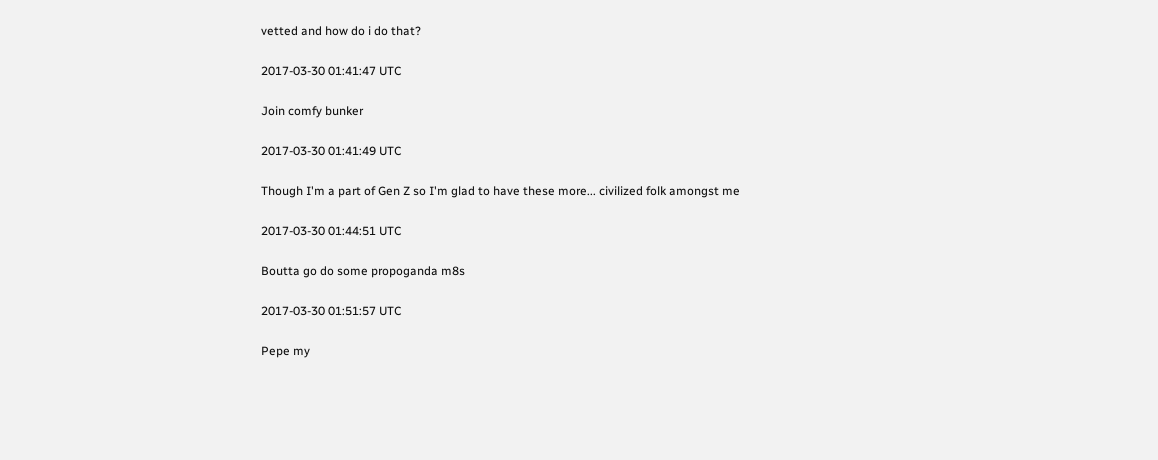vetted and how do i do that?

2017-03-30 01:41:47 UTC

Join comfy bunker

2017-03-30 01:41:49 UTC

Though I'm a part of Gen Z so I'm glad to have these more... civilized folk amongst me

2017-03-30 01:44:51 UTC

Boutta go do some propoganda m8s

2017-03-30 01:51:57 UTC

Pepe my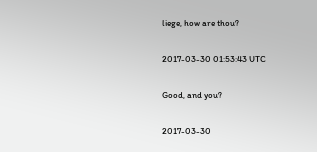liege, how are thou?

2017-03-30 01:53:43 UTC

Good, and you?

2017-03-30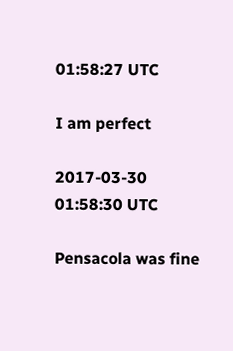01:58:27 UTC

I am perfect

2017-03-30 01:58:30 UTC

Pensacola was fine